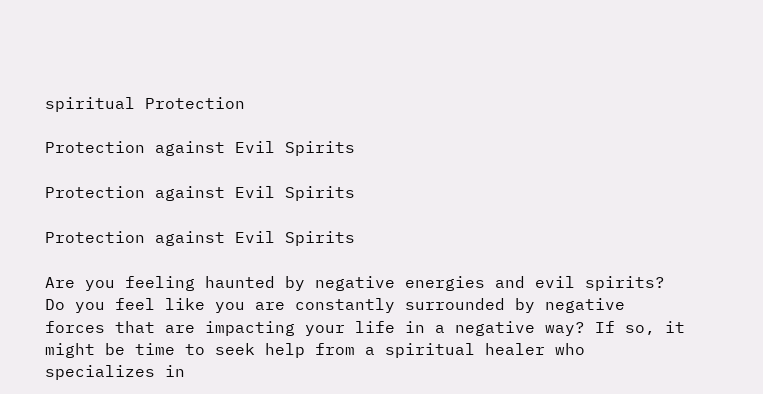spiritual Protection

Protection against Evil Spirits

Protection against Evil Spirits

Protection against Evil Spirits

Are you feeling haunted by negative energies and evil spirits? Do you feel like you are constantly surrounded by negative forces that are impacting your life in a negative way? If so, it might be time to seek help from a spiritual healer who specializes in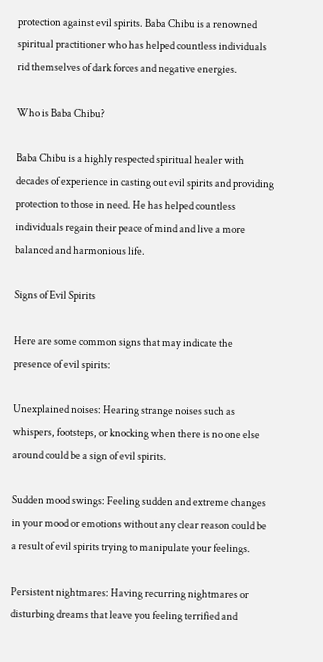protection against evil spirits. Baba Chibu is a renowned spiritual practitioner who has helped countless individuals rid themselves of dark forces and negative energies.

Who is Baba Chibu?

Baba Chibu is a highly respected spiritual healer with decades of experience in casting out evil spirits and providing protection to those in need. He has helped countless individuals regain their peace of mind and live a more balanced and harmonious life.

Signs of Evil Spirits

Here are some common signs that may indicate the presence of evil spirits:

Unexplained noises: Hearing strange noises such as whispers, footsteps, or knocking when there is no one else around could be a sign of evil spirits.

Sudden mood swings: Feeling sudden and extreme changes in your mood or emotions without any clear reason could be a result of evil spirits trying to manipulate your feelings.

Persistent nightmares: Having recurring nightmares or disturbing dreams that leave you feeling terrified and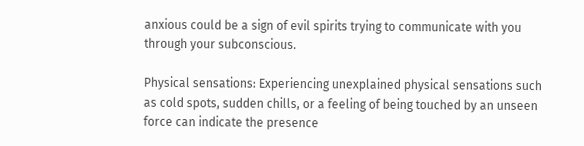anxious could be a sign of evil spirits trying to communicate with you through your subconscious.

Physical sensations: Experiencing unexplained physical sensations such as cold spots, sudden chills, or a feeling of being touched by an unseen force can indicate the presence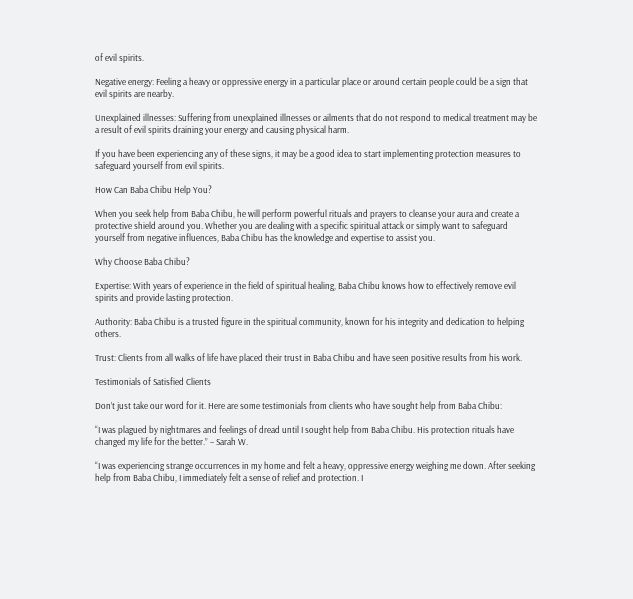of evil spirits.

Negative energy: Feeling a heavy or oppressive energy in a particular place or around certain people could be a sign that evil spirits are nearby.

Unexplained illnesses: Suffering from unexplained illnesses or ailments that do not respond to medical treatment may be a result of evil spirits draining your energy and causing physical harm.

If you have been experiencing any of these signs, it may be a good idea to start implementing protection measures to safeguard yourself from evil spirits.

How Can Baba Chibu Help You?

When you seek help from Baba Chibu, he will perform powerful rituals and prayers to cleanse your aura and create a protective shield around you. Whether you are dealing with a specific spiritual attack or simply want to safeguard yourself from negative influences, Baba Chibu has the knowledge and expertise to assist you.

Why Choose Baba Chibu?

Expertise: With years of experience in the field of spiritual healing, Baba Chibu knows how to effectively remove evil spirits and provide lasting protection.

Authority: Baba Chibu is a trusted figure in the spiritual community, known for his integrity and dedication to helping others.

Trust: Clients from all walks of life have placed their trust in Baba Chibu and have seen positive results from his work.

Testimonials of Satisfied Clients

Don’t just take our word for it. Here are some testimonials from clients who have sought help from Baba Chibu:

“I was plagued by nightmares and feelings of dread until I sought help from Baba Chibu. His protection rituals have changed my life for the better.” – Sarah W.

“I was experiencing strange occurrences in my home and felt a heavy, oppressive energy weighing me down. After seeking help from Baba Chibu, I immediately felt a sense of relief and protection. I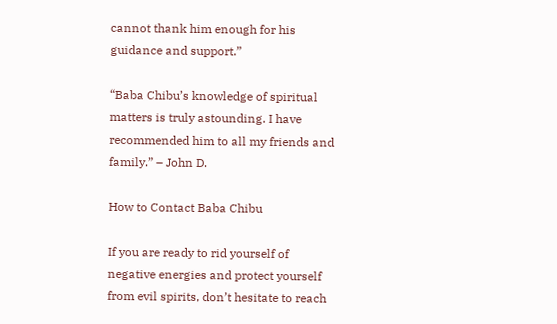cannot thank him enough for his guidance and support.”

“Baba Chibu’s knowledge of spiritual matters is truly astounding. I have recommended him to all my friends and family.” – John D.

How to Contact Baba Chibu

If you are ready to rid yourself of negative energies and protect yourself from evil spirits, don’t hesitate to reach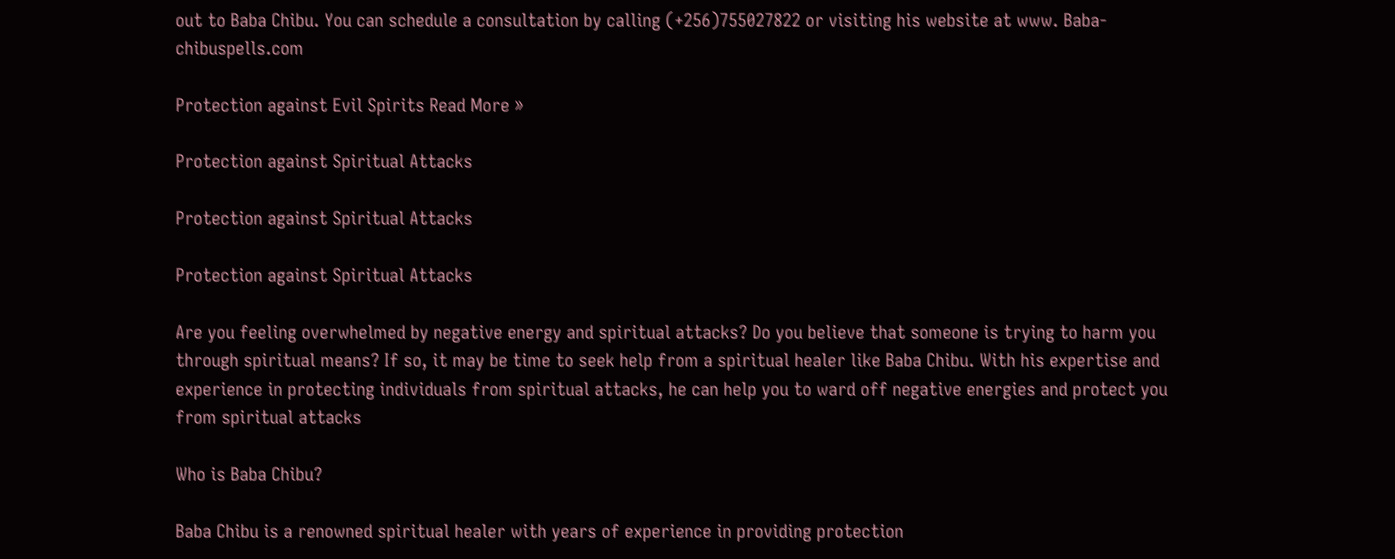out to Baba Chibu. You can schedule a consultation by calling (+256)755027822 or visiting his website at www. Baba-chibuspells.com

Protection against Evil Spirits Read More »

Protection against Spiritual Attacks

Protection against Spiritual Attacks

Protection against Spiritual Attacks

Are you feeling overwhelmed by negative energy and spiritual attacks? Do you believe that someone is trying to harm you through spiritual means? If so, it may be time to seek help from a spiritual healer like Baba Chibu. With his expertise and experience in protecting individuals from spiritual attacks, he can help you to ward off negative energies and protect you from spiritual attacks

Who is Baba Chibu?

Baba Chibu is a renowned spiritual healer with years of experience in providing protection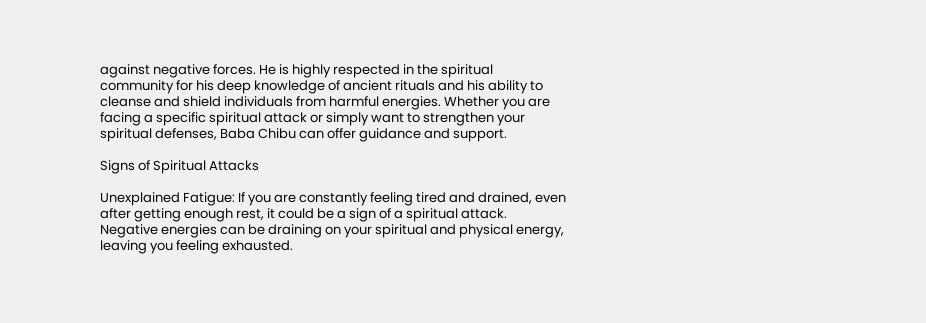against negative forces. He is highly respected in the spiritual community for his deep knowledge of ancient rituals and his ability to cleanse and shield individuals from harmful energies. Whether you are facing a specific spiritual attack or simply want to strengthen your spiritual defenses, Baba Chibu can offer guidance and support.

Signs of Spiritual Attacks

Unexplained Fatigue: If you are constantly feeling tired and drained, even after getting enough rest, it could be a sign of a spiritual attack. Negative energies can be draining on your spiritual and physical energy, leaving you feeling exhausted.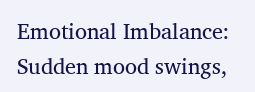Emotional Imbalance: Sudden mood swings,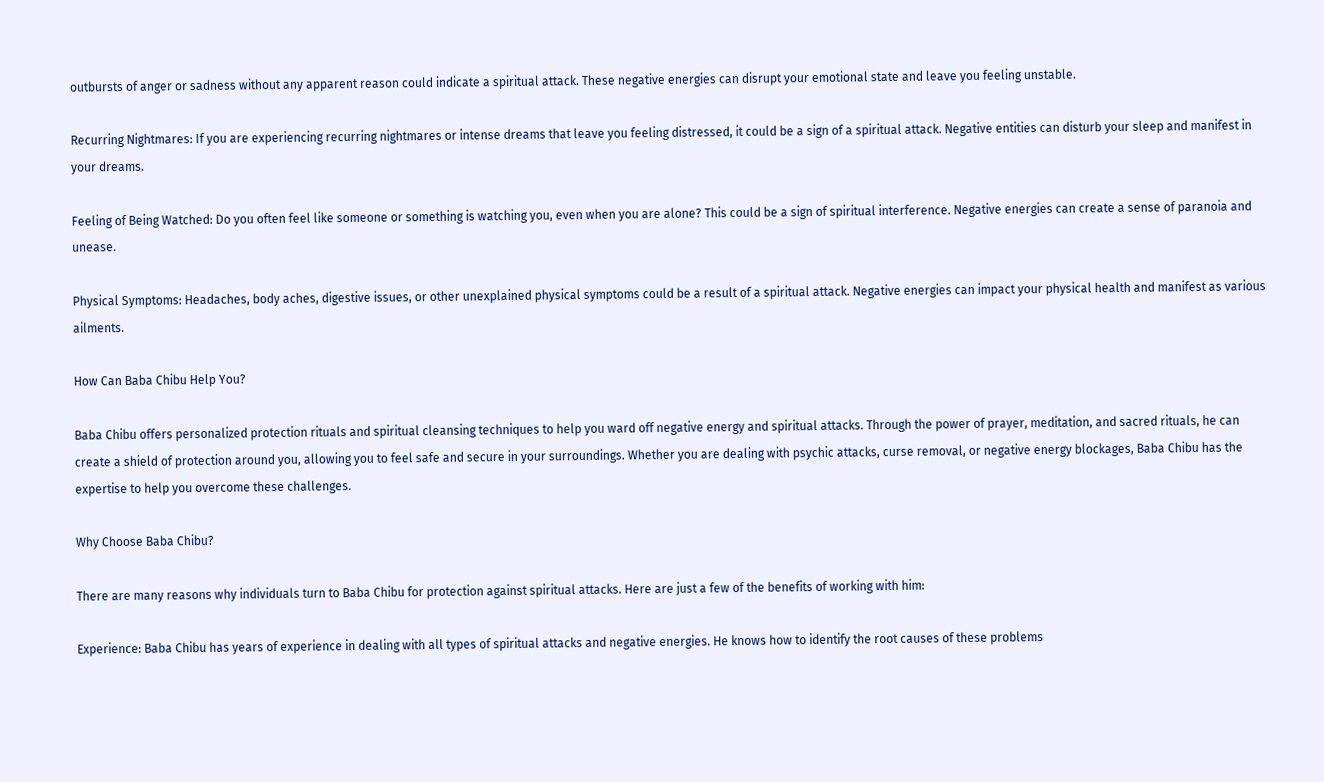outbursts of anger or sadness without any apparent reason could indicate a spiritual attack. These negative energies can disrupt your emotional state and leave you feeling unstable.

Recurring Nightmares: If you are experiencing recurring nightmares or intense dreams that leave you feeling distressed, it could be a sign of a spiritual attack. Negative entities can disturb your sleep and manifest in your dreams.

Feeling of Being Watched: Do you often feel like someone or something is watching you, even when you are alone? This could be a sign of spiritual interference. Negative energies can create a sense of paranoia and unease.

Physical Symptoms: Headaches, body aches, digestive issues, or other unexplained physical symptoms could be a result of a spiritual attack. Negative energies can impact your physical health and manifest as various ailments.

How Can Baba Chibu Help You?

Baba Chibu offers personalized protection rituals and spiritual cleansing techniques to help you ward off negative energy and spiritual attacks. Through the power of prayer, meditation, and sacred rituals, he can create a shield of protection around you, allowing you to feel safe and secure in your surroundings. Whether you are dealing with psychic attacks, curse removal, or negative energy blockages, Baba Chibu has the expertise to help you overcome these challenges.

Why Choose Baba Chibu?

There are many reasons why individuals turn to Baba Chibu for protection against spiritual attacks. Here are just a few of the benefits of working with him:

Experience: Baba Chibu has years of experience in dealing with all types of spiritual attacks and negative energies. He knows how to identify the root causes of these problems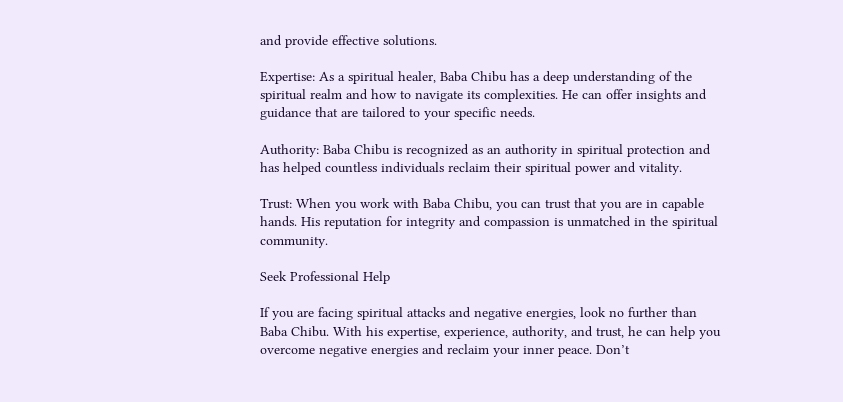and provide effective solutions.

Expertise: As a spiritual healer, Baba Chibu has a deep understanding of the spiritual realm and how to navigate its complexities. He can offer insights and guidance that are tailored to your specific needs.

Authority: Baba Chibu is recognized as an authority in spiritual protection and has helped countless individuals reclaim their spiritual power and vitality.

Trust: When you work with Baba Chibu, you can trust that you are in capable hands. His reputation for integrity and compassion is unmatched in the spiritual community.

Seek Professional Help

If you are facing spiritual attacks and negative energies, look no further than Baba Chibu. With his expertise, experience, authority, and trust, he can help you overcome negative energies and reclaim your inner peace. Don’t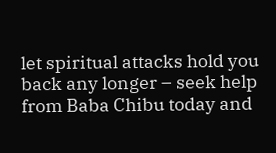let spiritual attacks hold you back any longer – seek help from Baba Chibu today and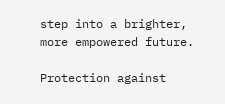step into a brighter, more empowered future.

Protection against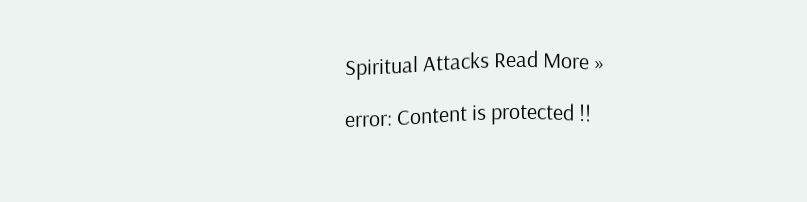Spiritual Attacks Read More »

error: Content is protected !!